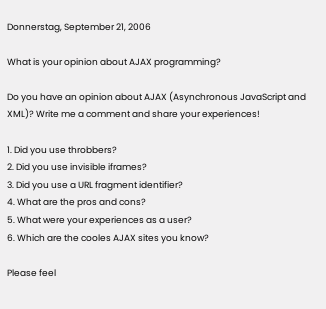Donnerstag, September 21, 2006

What is your opinion about AJAX programming?

Do you have an opinion about AJAX (Asynchronous JavaScript and XML)? Write me a comment and share your experiences!

1. Did you use throbbers?
2. Did you use invisible iframes?
3. Did you use a URL fragment identifier?
4. What are the pros and cons?
5. What were your experiences as a user?
6. Which are the cooles AJAX sites you know?

Please feel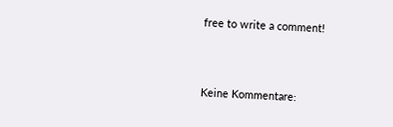free to write a comment!



Keine Kommentare: